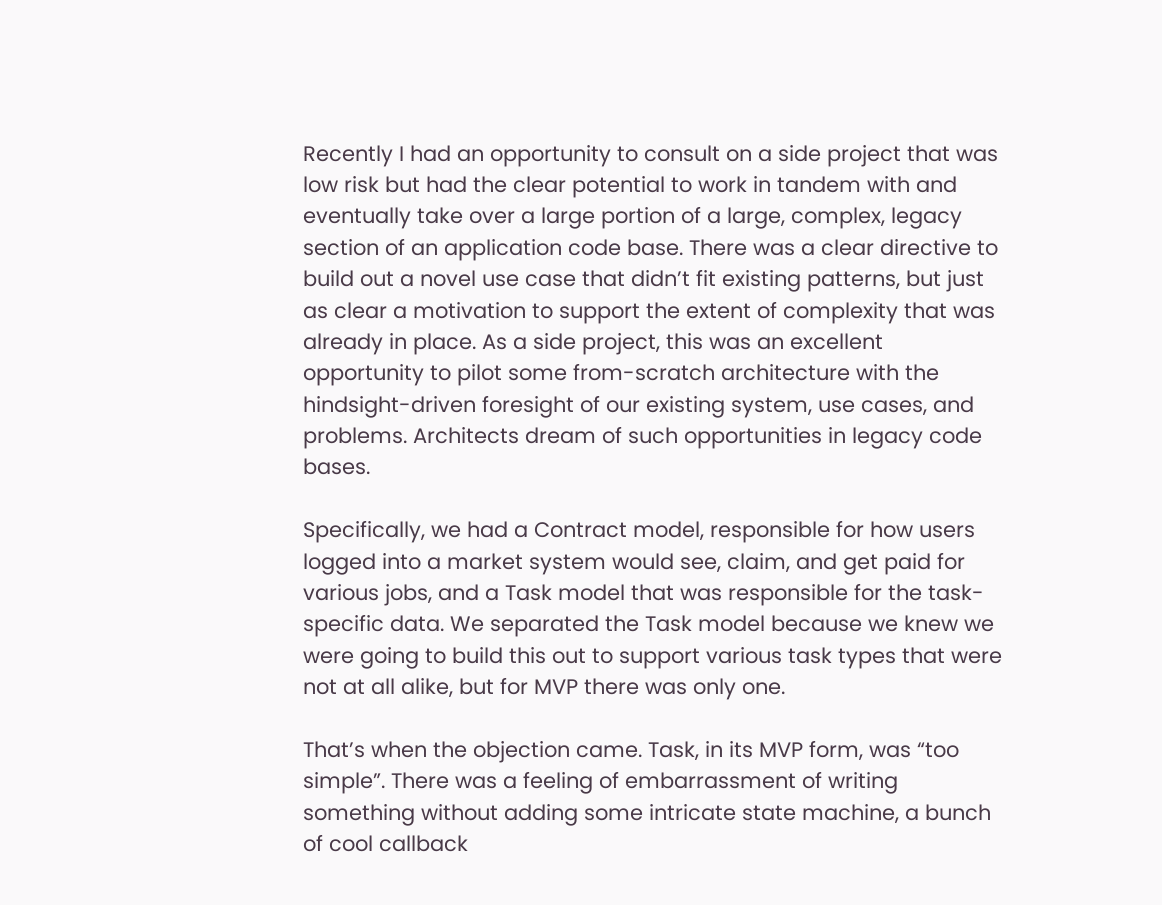Recently I had an opportunity to consult on a side project that was low risk but had the clear potential to work in tandem with and eventually take over a large portion of a large, complex, legacy section of an application code base. There was a clear directive to build out a novel use case that didn’t fit existing patterns, but just as clear a motivation to support the extent of complexity that was already in place. As a side project, this was an excellent opportunity to pilot some from-scratch architecture with the hindsight-driven foresight of our existing system, use cases, and problems. Architects dream of such opportunities in legacy code bases.

Specifically, we had a Contract model, responsible for how users logged into a market system would see, claim, and get paid for various jobs, and a Task model that was responsible for the task-specific data. We separated the Task model because we knew we were going to build this out to support various task types that were not at all alike, but for MVP there was only one.

That’s when the objection came. Task, in its MVP form, was “too simple”. There was a feeling of embarrassment of writing something without adding some intricate state machine, a bunch of cool callback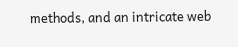methods, and an intricate web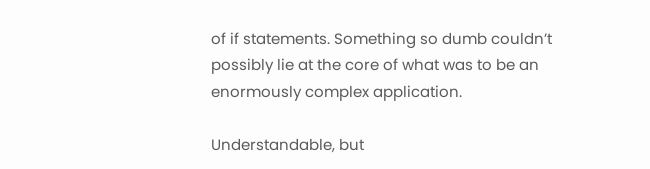of if statements. Something so dumb couldn’t possibly lie at the core of what was to be an enormously complex application.

Understandable, but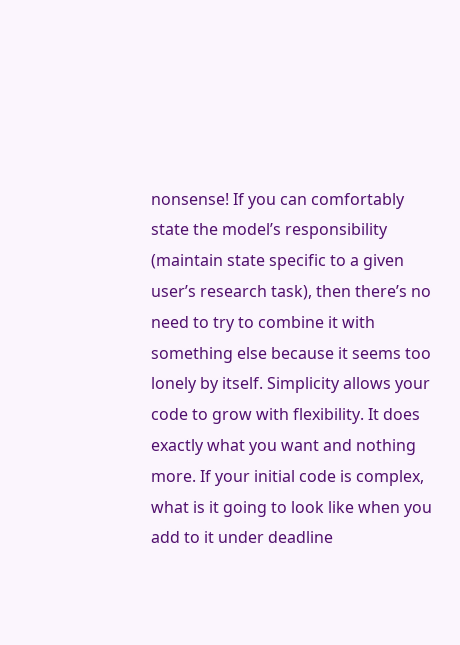nonsense! If you can comfortably state the model’s responsibility (maintain state specific to a given user’s research task), then there’s no need to try to combine it with something else because it seems too lonely by itself. Simplicity allows your code to grow with flexibility. It does exactly what you want and nothing more. If your initial code is complex, what is it going to look like when you add to it under deadline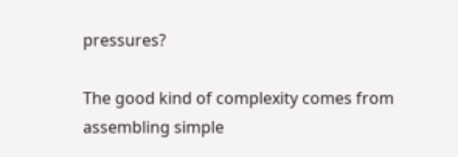pressures?

The good kind of complexity comes from assembling simple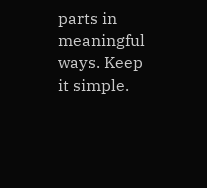parts in meaningful ways. Keep it simple.